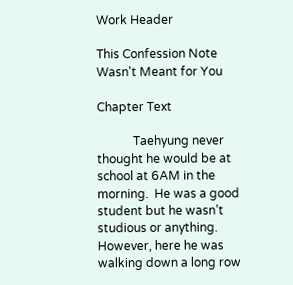Work Header

This Confession Note Wasn't Meant for You

Chapter Text

            Taehyung never thought he would be at school at 6AM in the morning.  He was a good student but he wasn’t studious or anything.  However, here he was walking down a long row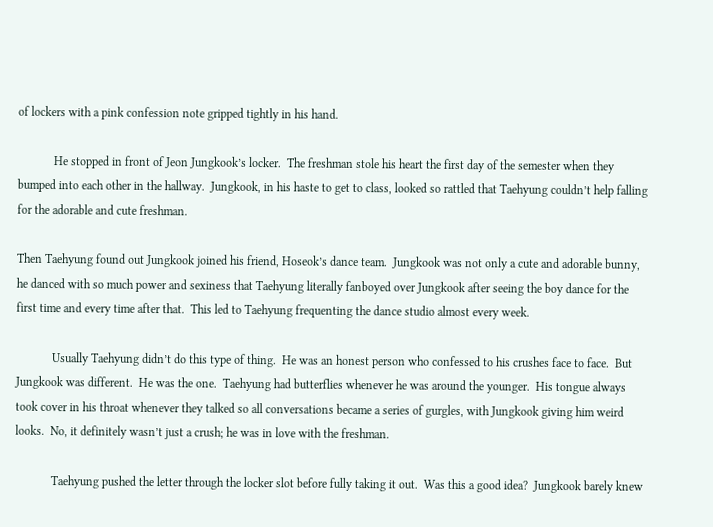of lockers with a pink confession note gripped tightly in his hand.

            He stopped in front of Jeon Jungkook’s locker.  The freshman stole his heart the first day of the semester when they bumped into each other in the hallway.  Jungkook, in his haste to get to class, looked so rattled that Taehyung couldn’t help falling for the adorable and cute freshman.

Then Taehyung found out Jungkook joined his friend, Hoseok’s dance team.  Jungkook was not only a cute and adorable bunny, he danced with so much power and sexiness that Taehyung literally fanboyed over Jungkook after seeing the boy dance for the first time and every time after that.  This led to Taehyung frequenting the dance studio almost every week.

            Usually Taehyung didn’t do this type of thing.  He was an honest person who confessed to his crushes face to face.  But Jungkook was different.  He was the one.  Taehyung had butterflies whenever he was around the younger.  His tongue always took cover in his throat whenever they talked so all conversations became a series of gurgles, with Jungkook giving him weird looks.  No, it definitely wasn’t just a crush; he was in love with the freshman.

            Taehyung pushed the letter through the locker slot before fully taking it out.  Was this a good idea?  Jungkook barely knew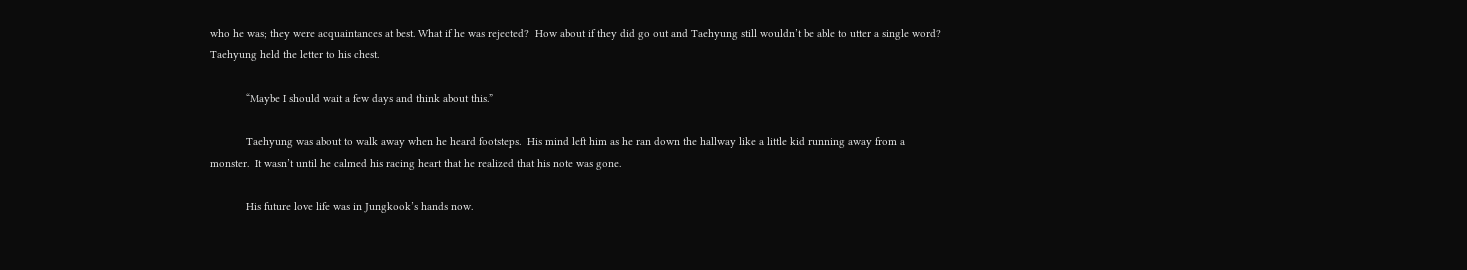who he was; they were acquaintances at best. What if he was rejected?  How about if they did go out and Taehyung still wouldn’t be able to utter a single word? Taehyung held the letter to his chest.

            “Maybe I should wait a few days and think about this.”

            Taehyung was about to walk away when he heard footsteps.  His mind left him as he ran down the hallway like a little kid running away from a monster.  It wasn’t until he calmed his racing heart that he realized that his note was gone.

            His future love life was in Jungkook’s hands now.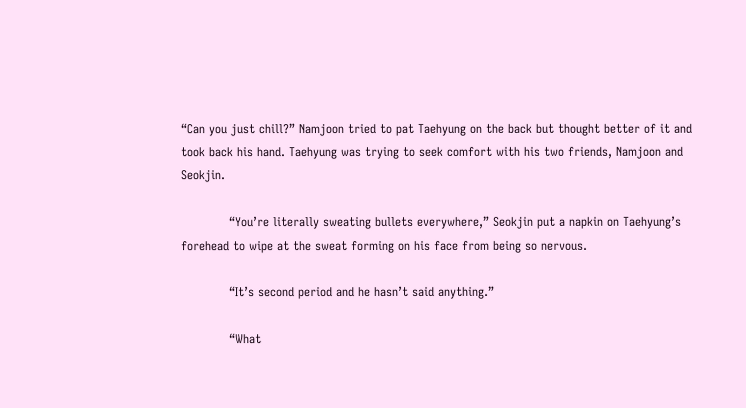“Can you just chill?” Namjoon tried to pat Taehyung on the back but thought better of it and took back his hand. Taehyung was trying to seek comfort with his two friends, Namjoon and Seokjin.

            “You’re literally sweating bullets everywhere,” Seokjin put a napkin on Taehyung’s forehead to wipe at the sweat forming on his face from being so nervous.

            “It’s second period and he hasn’t said anything.”

            “What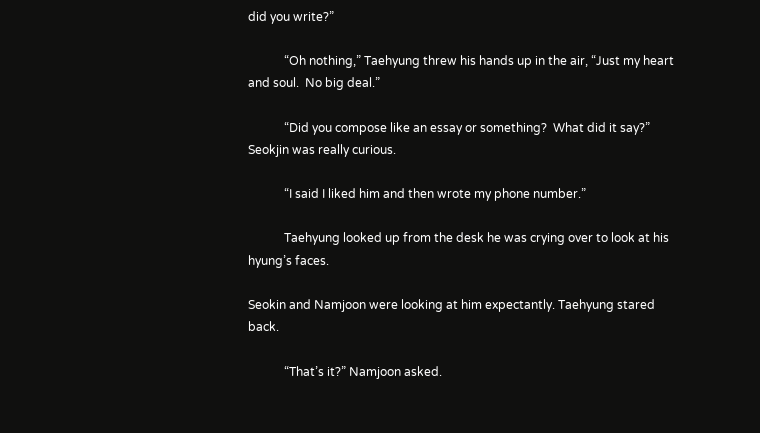did you write?”

            “Oh nothing,” Taehyung threw his hands up in the air, “Just my heart and soul.  No big deal.”

            “Did you compose like an essay or something?  What did it say?” Seokjin was really curious.

            “I said I liked him and then wrote my phone number.”

            Taehyung looked up from the desk he was crying over to look at his hyung’s faces.

Seokin and Namjoon were looking at him expectantly. Taehyung stared back.

            “That’s it?” Namjoon asked.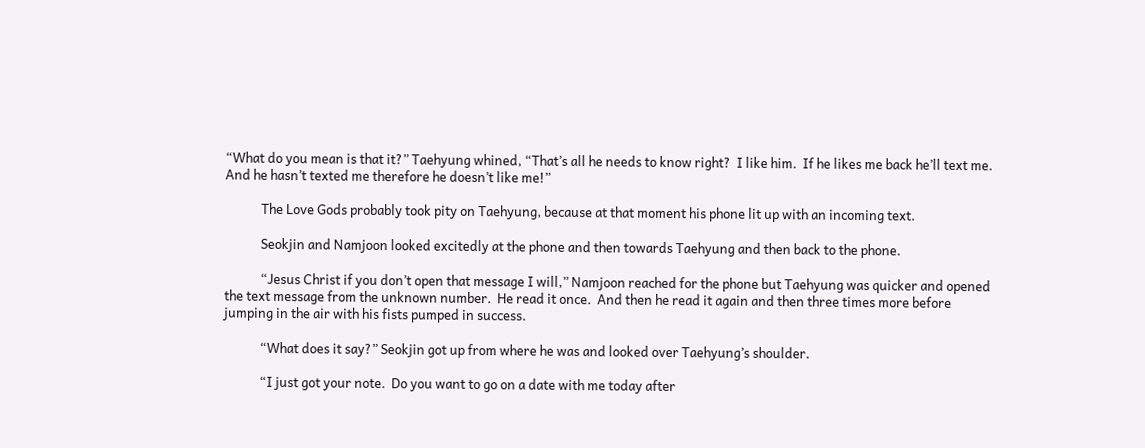“What do you mean is that it?” Taehyung whined, “That’s all he needs to know right?  I like him.  If he likes me back he’ll text me.  And he hasn’t texted me therefore he doesn’t like me!”

            The Love Gods probably took pity on Taehyung, because at that moment his phone lit up with an incoming text.

            Seokjin and Namjoon looked excitedly at the phone and then towards Taehyung and then back to the phone.

            “Jesus Christ if you don’t open that message I will,” Namjoon reached for the phone but Taehyung was quicker and opened the text message from the unknown number.  He read it once.  And then he read it again and then three times more before jumping in the air with his fists pumped in success.

            “What does it say?” Seokjin got up from where he was and looked over Taehyung’s shoulder.

            “I just got your note.  Do you want to go on a date with me today after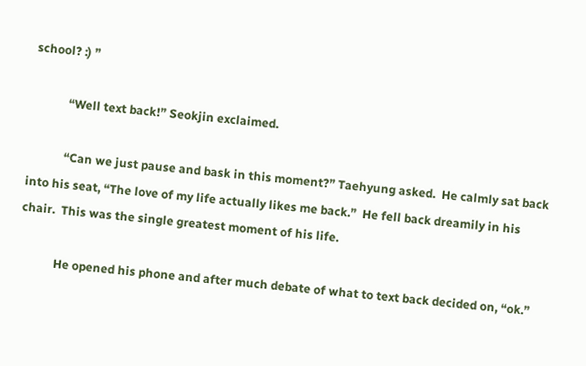school? :) ”

            “Well text back!” Seokjin exclaimed.

            “Can we just pause and bask in this moment?” Taehyung asked.  He calmly sat back into his seat, “The love of my life actually likes me back.”  He fell back dreamily in his chair.  This was the single greatest moment of his life.

            He opened his phone and after much debate of what to text back decided on, “ok.”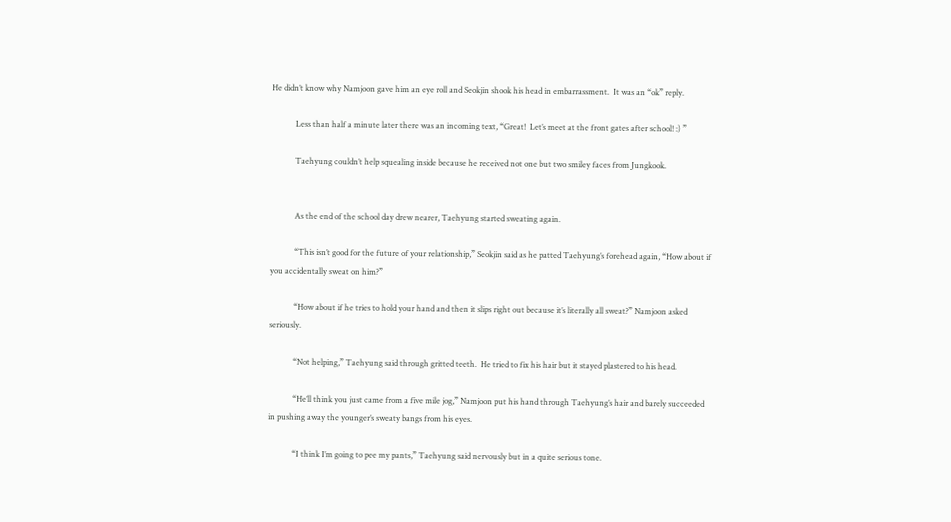He didn’t know why Namjoon gave him an eye roll and Seokjin shook his head in embarrassment.  It was an “ok” reply.

            Less than half a minute later there was an incoming text, “Great!  Let’s meet at the front gates after school! :) ”

            Taehyung couldn’t help squealing inside because he received not one but two smiley faces from Jungkook.


            As the end of the school day drew nearer, Taehyung started sweating again.

            “This isn’t good for the future of your relationship,” Seokjin said as he patted Taehyung’s forehead again, “How about if you accidentally sweat on him?”

            “How about if he tries to hold your hand and then it slips right out because it’s literally all sweat?” Namjoon asked seriously.

            “Not helping,” Taehyung said through gritted teeth.  He tried to fix his hair but it stayed plastered to his head.

            “He’ll think you just came from a five mile jog,” Namjoon put his hand through Taehyung’s hair and barely succeeded in pushing away the younger’s sweaty bangs from his eyes.

            “I think I’m going to pee my pants,” Taehyung said nervously but in a quite serious tone.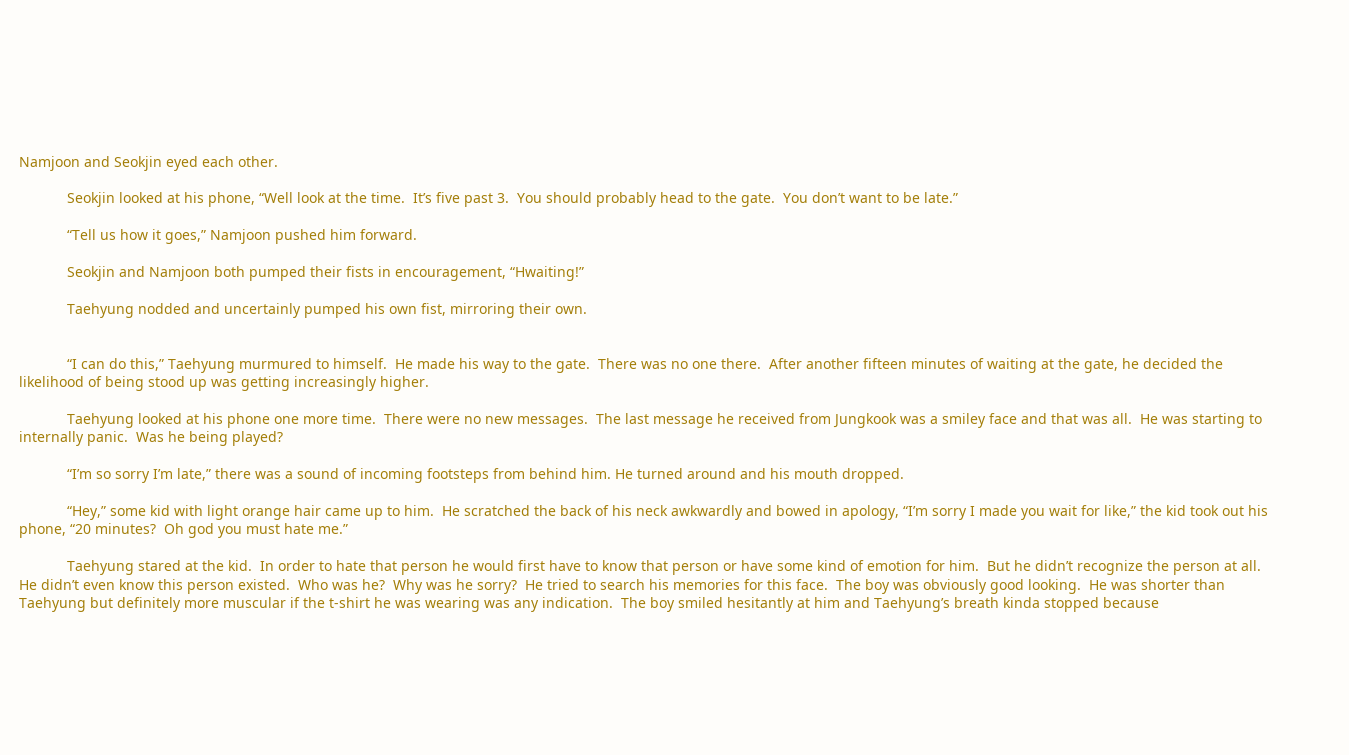Namjoon and Seokjin eyed each other.

            Seokjin looked at his phone, “Well look at the time.  It’s five past 3.  You should probably head to the gate.  You don’t want to be late.”

            “Tell us how it goes,” Namjoon pushed him forward.

            Seokjin and Namjoon both pumped their fists in encouragement, “Hwaiting!”

            Taehyung nodded and uncertainly pumped his own fist, mirroring their own.


            “I can do this,” Taehyung murmured to himself.  He made his way to the gate.  There was no one there.  After another fifteen minutes of waiting at the gate, he decided the likelihood of being stood up was getting increasingly higher.

            Taehyung looked at his phone one more time.  There were no new messages.  The last message he received from Jungkook was a smiley face and that was all.  He was starting to internally panic.  Was he being played?

            “I’m so sorry I’m late,” there was a sound of incoming footsteps from behind him. He turned around and his mouth dropped.

            “Hey,” some kid with light orange hair came up to him.  He scratched the back of his neck awkwardly and bowed in apology, “I’m sorry I made you wait for like,” the kid took out his phone, “20 minutes?  Oh god you must hate me.”

            Taehyung stared at the kid.  In order to hate that person he would first have to know that person or have some kind of emotion for him.  But he didn’t recognize the person at all.  He didn’t even know this person existed.  Who was he?  Why was he sorry?  He tried to search his memories for this face.  The boy was obviously good looking.  He was shorter than Taehyung but definitely more muscular if the t-shirt he was wearing was any indication.  The boy smiled hesitantly at him and Taehyung’s breath kinda stopped because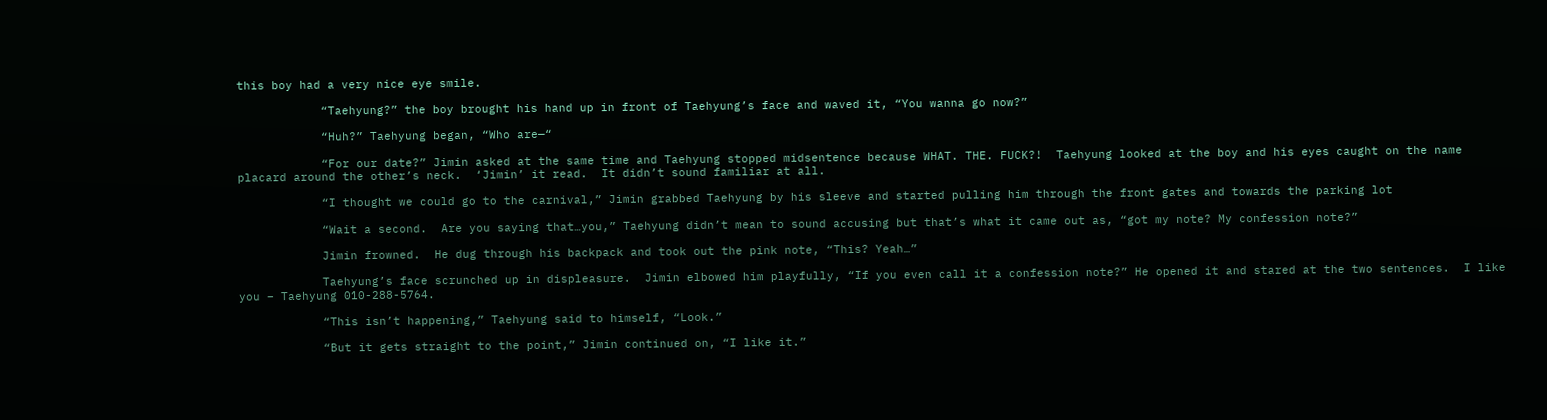this boy had a very nice eye smile.

            “Taehyung?” the boy brought his hand up in front of Taehyung’s face and waved it, “You wanna go now?”

            “Huh?” Taehyung began, “Who are—“

            “For our date?” Jimin asked at the same time and Taehyung stopped midsentence because WHAT. THE. FUCK?!  Taehyung looked at the boy and his eyes caught on the name placard around the other’s neck.  ‘Jimin’ it read.  It didn’t sound familiar at all.

            “I thought we could go to the carnival,” Jimin grabbed Taehyung by his sleeve and started pulling him through the front gates and towards the parking lot

            “Wait a second.  Are you saying that…you,” Taehyung didn’t mean to sound accusing but that’s what it came out as, “got my note? My confession note?”

            Jimin frowned.  He dug through his backpack and took out the pink note, “This? Yeah…”

            Taehyung’s face scrunched up in displeasure.  Jimin elbowed him playfully, “If you even call it a confession note?” He opened it and stared at the two sentences.  I like you – Taehyung 010-288-5764.

            “This isn’t happening,” Taehyung said to himself, “Look.”

            “But it gets straight to the point,” Jimin continued on, “I like it.”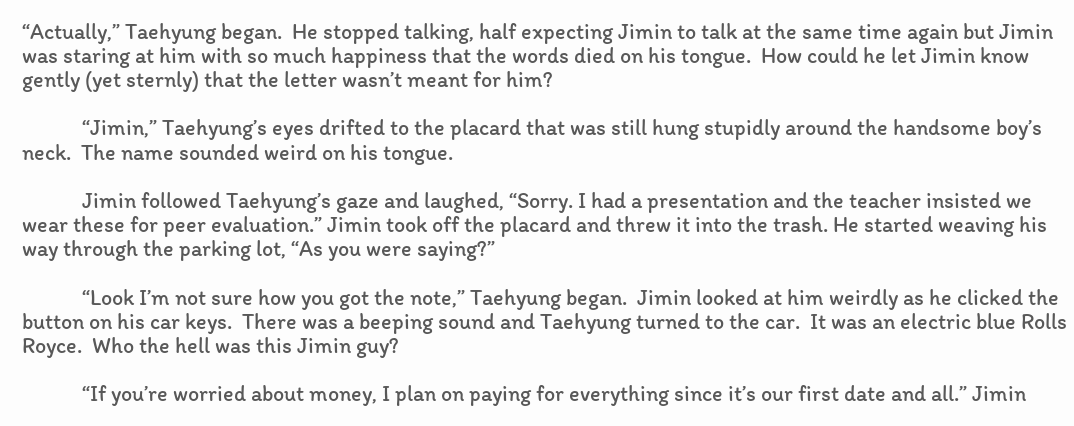“Actually,” Taehyung began.  He stopped talking, half expecting Jimin to talk at the same time again but Jimin was staring at him with so much happiness that the words died on his tongue.  How could he let Jimin know gently (yet sternly) that the letter wasn’t meant for him?

            “Jimin,” Taehyung’s eyes drifted to the placard that was still hung stupidly around the handsome boy’s neck.  The name sounded weird on his tongue.

            Jimin followed Taehyung’s gaze and laughed, “Sorry. I had a presentation and the teacher insisted we wear these for peer evaluation.” Jimin took off the placard and threw it into the trash. He started weaving his way through the parking lot, “As you were saying?”

            “Look I’m not sure how you got the note,” Taehyung began.  Jimin looked at him weirdly as he clicked the button on his car keys.  There was a beeping sound and Taehyung turned to the car.  It was an electric blue Rolls Royce.  Who the hell was this Jimin guy?

            “If you’re worried about money, I plan on paying for everything since it’s our first date and all.” Jimin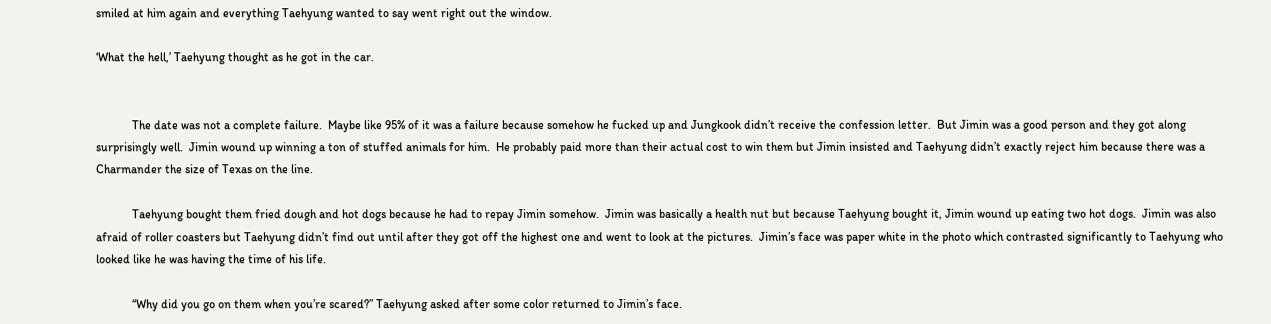smiled at him again and everything Taehyung wanted to say went right out the window.

‘What the hell,’ Taehyung thought as he got in the car.


            The date was not a complete failure.  Maybe like 95% of it was a failure because somehow he fucked up and Jungkook didn’t receive the confession letter.  But Jimin was a good person and they got along surprisingly well.  Jimin wound up winning a ton of stuffed animals for him.  He probably paid more than their actual cost to win them but Jimin insisted and Taehyung didn’t exactly reject him because there was a Charmander the size of Texas on the line.

            Taehyung bought them fried dough and hot dogs because he had to repay Jimin somehow.  Jimin was basically a health nut but because Taehyung bought it, Jimin wound up eating two hot dogs.  Jimin was also afraid of roller coasters but Taehyung didn’t find out until after they got off the highest one and went to look at the pictures.  Jimin’s face was paper white in the photo which contrasted significantly to Taehyung who looked like he was having the time of his life.

            “Why did you go on them when you’re scared?” Taehyung asked after some color returned to Jimin’s face.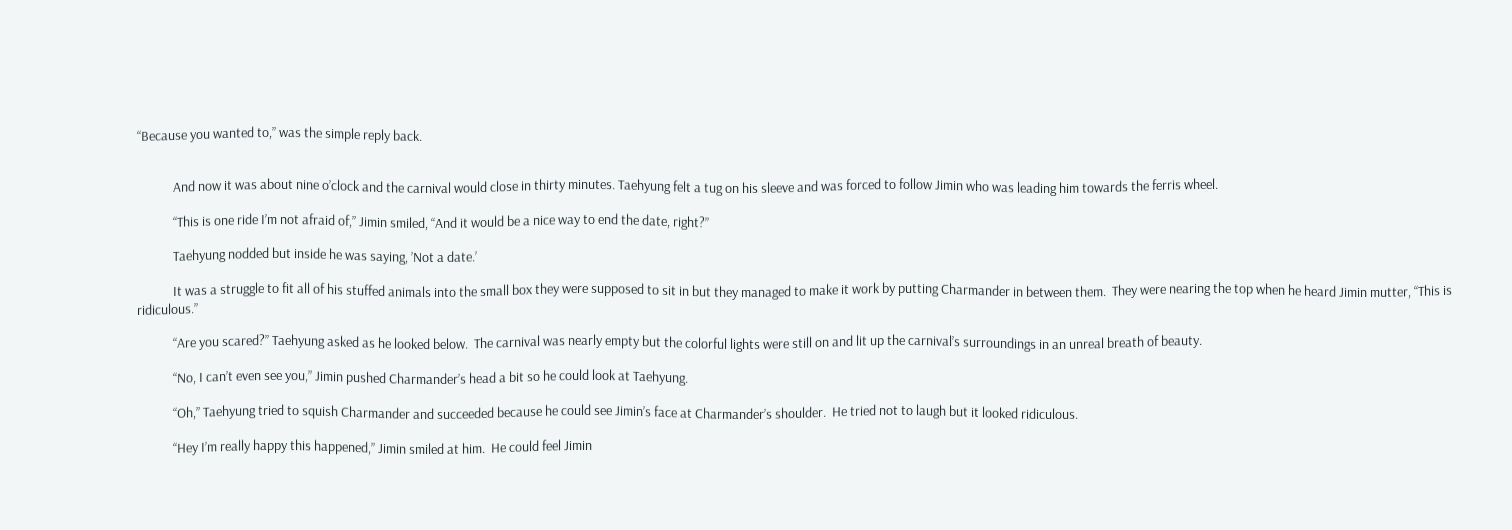“Because you wanted to,” was the simple reply back.


            And now it was about nine o’clock and the carnival would close in thirty minutes. Taehyung felt a tug on his sleeve and was forced to follow Jimin who was leading him towards the ferris wheel.

            “This is one ride I’m not afraid of,” Jimin smiled, “And it would be a nice way to end the date, right?”

            Taehyung nodded but inside he was saying, ’Not a date.’

            It was a struggle to fit all of his stuffed animals into the small box they were supposed to sit in but they managed to make it work by putting Charmander in between them.  They were nearing the top when he heard Jimin mutter, “This is ridiculous.”

            “Are you scared?” Taehyung asked as he looked below.  The carnival was nearly empty but the colorful lights were still on and lit up the carnival’s surroundings in an unreal breath of beauty.

            “No, I can’t even see you,” Jimin pushed Charmander’s head a bit so he could look at Taehyung.

            “Oh,” Taehyung tried to squish Charmander and succeeded because he could see Jimin’s face at Charmander’s shoulder.  He tried not to laugh but it looked ridiculous.

            “Hey I’m really happy this happened,” Jimin smiled at him.  He could feel Jimin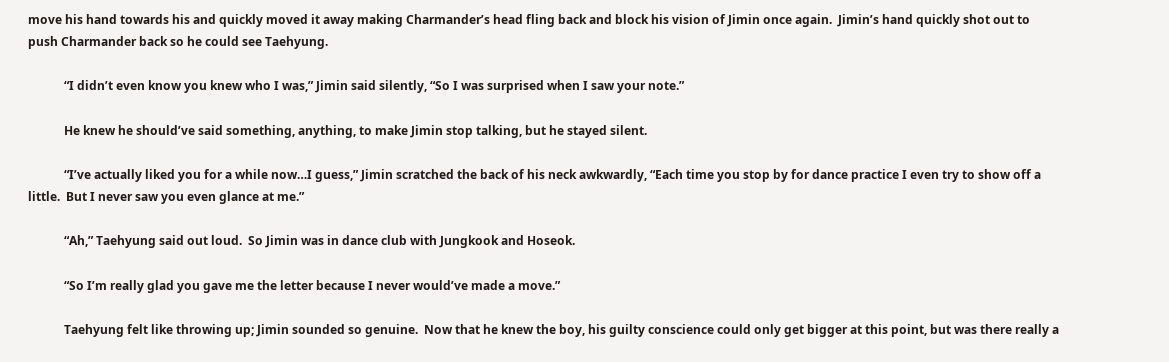move his hand towards his and quickly moved it away making Charmander’s head fling back and block his vision of Jimin once again.  Jimin’s hand quickly shot out to push Charmander back so he could see Taehyung.

            “I didn’t even know you knew who I was,” Jimin said silently, “So I was surprised when I saw your note.”

            He knew he should’ve said something, anything, to make Jimin stop talking, but he stayed silent.

            “I’ve actually liked you for a while now…I guess,” Jimin scratched the back of his neck awkwardly, “Each time you stop by for dance practice I even try to show off a little.  But I never saw you even glance at me.”

            “Ah,” Taehyung said out loud.  So Jimin was in dance club with Jungkook and Hoseok.

            “So I’m really glad you gave me the letter because I never would’ve made a move.”

            Taehyung felt like throwing up; Jimin sounded so genuine.  Now that he knew the boy, his guilty conscience could only get bigger at this point, but was there really a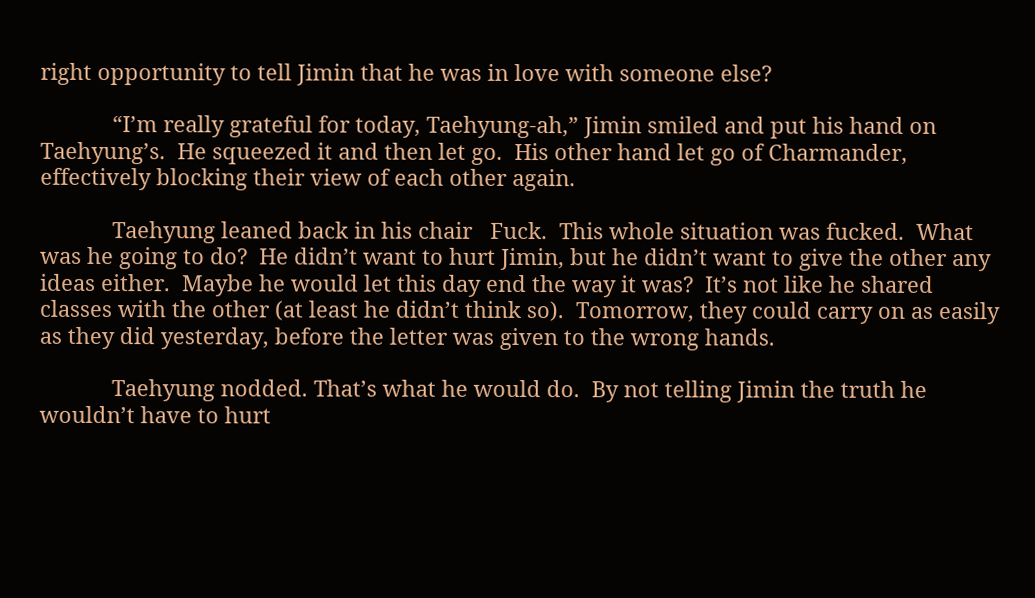right opportunity to tell Jimin that he was in love with someone else?

            “I’m really grateful for today, Taehyung-ah,” Jimin smiled and put his hand on Taehyung’s.  He squeezed it and then let go.  His other hand let go of Charmander, effectively blocking their view of each other again.

            Taehyung leaned back in his chair   Fuck.  This whole situation was fucked.  What was he going to do?  He didn’t want to hurt Jimin, but he didn’t want to give the other any ideas either.  Maybe he would let this day end the way it was?  It’s not like he shared classes with the other (at least he didn’t think so).  Tomorrow, they could carry on as easily as they did yesterday, before the letter was given to the wrong hands.

            Taehyung nodded. That’s what he would do.  By not telling Jimin the truth he wouldn’t have to hurt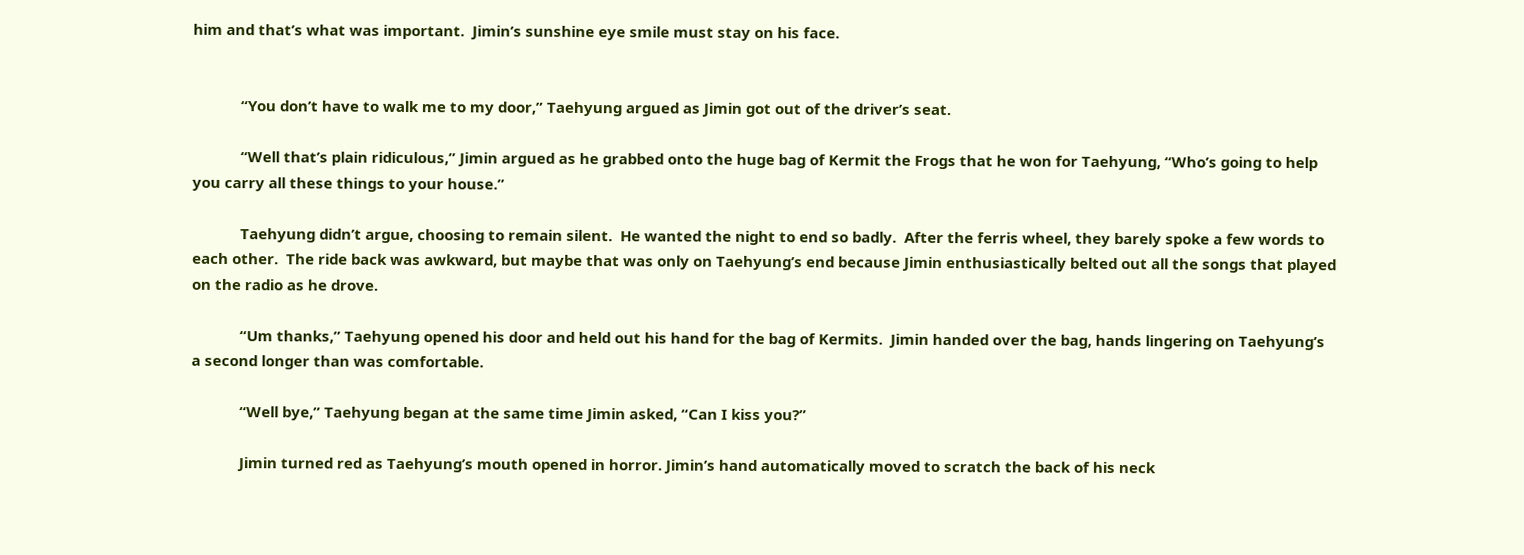him and that’s what was important.  Jimin’s sunshine eye smile must stay on his face.


            “You don’t have to walk me to my door,” Taehyung argued as Jimin got out of the driver’s seat.

            “Well that’s plain ridiculous,” Jimin argued as he grabbed onto the huge bag of Kermit the Frogs that he won for Taehyung, “Who’s going to help you carry all these things to your house.”

            Taehyung didn’t argue, choosing to remain silent.  He wanted the night to end so badly.  After the ferris wheel, they barely spoke a few words to each other.  The ride back was awkward, but maybe that was only on Taehyung’s end because Jimin enthusiastically belted out all the songs that played on the radio as he drove.

            “Um thanks,” Taehyung opened his door and held out his hand for the bag of Kermits.  Jimin handed over the bag, hands lingering on Taehyung’s a second longer than was comfortable.

            “Well bye,” Taehyung began at the same time Jimin asked, “Can I kiss you?”

            Jimin turned red as Taehyung’s mouth opened in horror. Jimin’s hand automatically moved to scratch the back of his neck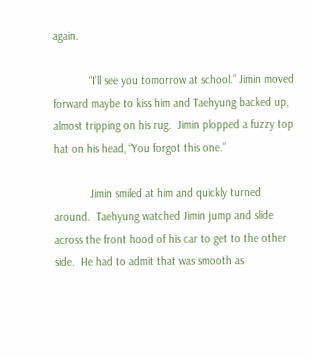again.

            “I’ll see you tomorrow at school.” Jimin moved forward maybe to kiss him and Taehyung backed up, almost tripping on his rug.  Jimin plopped a fuzzy top hat on his head, “You forgot this one.”

            Jimin smiled at him and quickly turned around.  Taehyung watched Jimin jump and slide across the front hood of his car to get to the other side.  He had to admit that was smooth as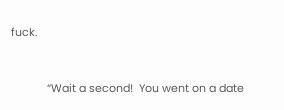fuck.


            “Wait a second!  You went on a date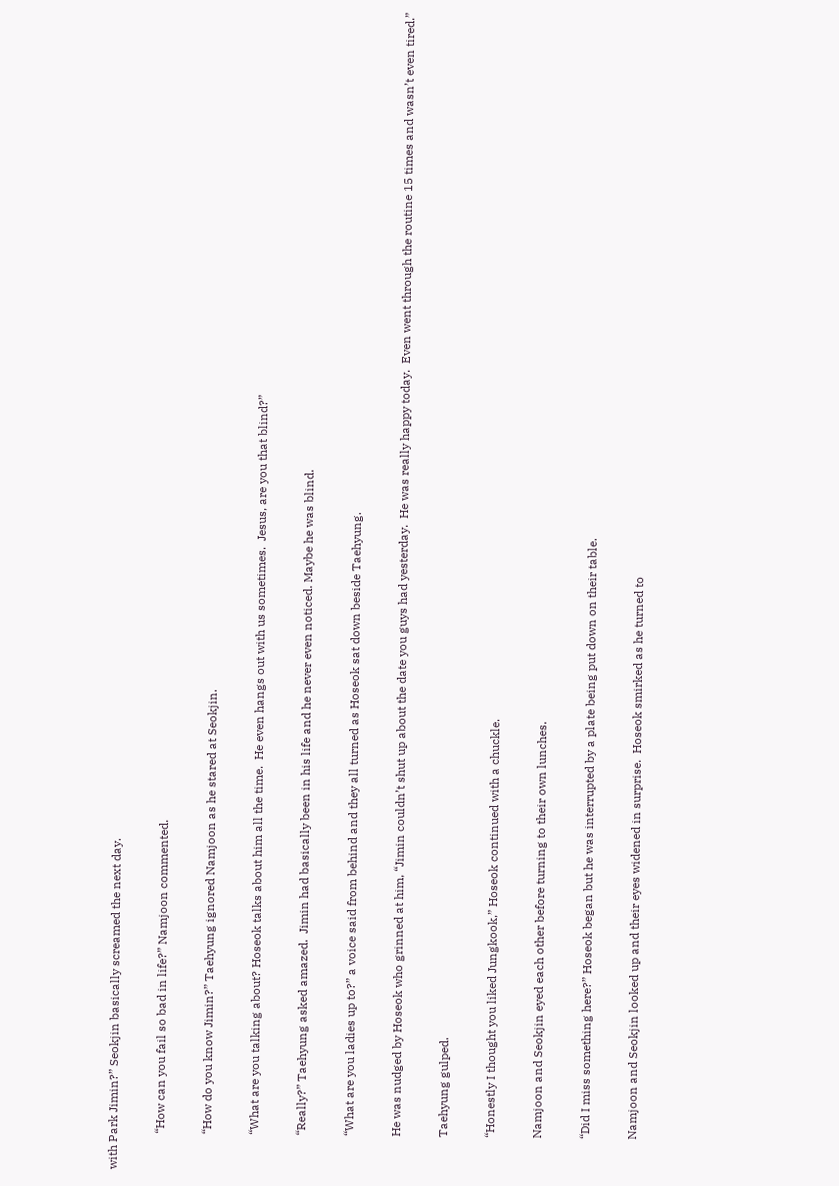with Park Jimin?” Seokjin basically screamed the next day.

            “How can you fail so bad in life?” Namjoon commented.

            “How do you know Jimin?” Taehyung ignored Namjoon as he stared at Seokjin.

            “What are you talking about? Hoseok talks about him all the time.  He even hangs out with us sometimes.  Jesus, are you that blind?”

            “Really?” Taehyung asked amazed.  Jimin had basically been in his life and he never even noticed. Maybe he was blind.

            “What are you ladies up to?” a voice said from behind and they all turned as Hoseok sat down beside Taehyung.

            He was nudged by Hoseok who grinned at him, “Jimin couldn’t shut up about the date you guys had yesterday.  He was really happy today.  Even went through the routine 15 times and wasn’t even tired.”

            Taehyung gulped.

            “Honestly I thought you liked Jungkook,” Hoseok continued with a chuckle.

            Namjoon and Seokjin eyed each other before turning to their own lunches.

            “Did I miss something here?” Hoseok began but he was interrupted by a plate being put down on their table.

            Namjoon and Seokjin looked up and their eyes widened in surprise.  Hoseok smirked as he turned to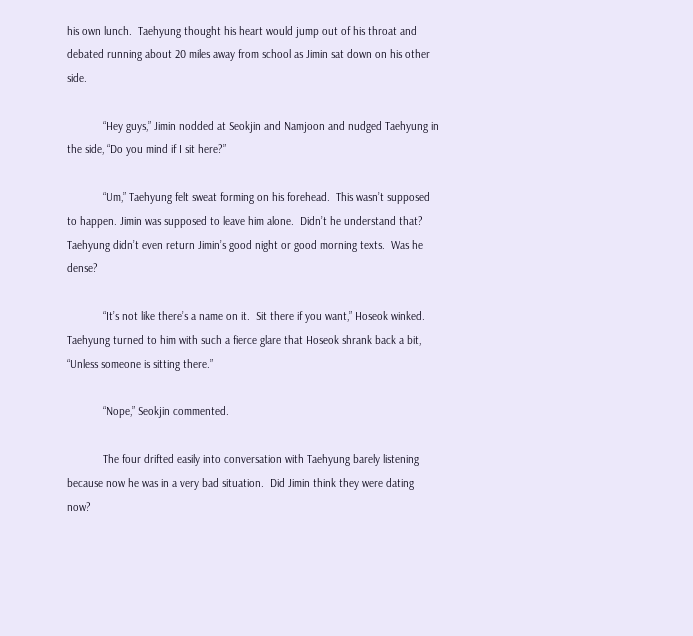his own lunch.  Taehyung thought his heart would jump out of his throat and debated running about 20 miles away from school as Jimin sat down on his other side.

            “Hey guys,” Jimin nodded at Seokjin and Namjoon and nudged Taehyung in the side, “Do you mind if I sit here?”

            “Um,” Taehyung felt sweat forming on his forehead.  This wasn’t supposed to happen. Jimin was supposed to leave him alone.  Didn’t he understand that?  Taehyung didn’t even return Jimin’s good night or good morning texts.  Was he dense?

            “It’s not like there’s a name on it.  Sit there if you want,” Hoseok winked. Taehyung turned to him with such a fierce glare that Hoseok shrank back a bit, “Unless someone is sitting there.”

            “Nope,” Seokjin commented.

            The four drifted easily into conversation with Taehyung barely listening because now he was in a very bad situation.  Did Jimin think they were dating now?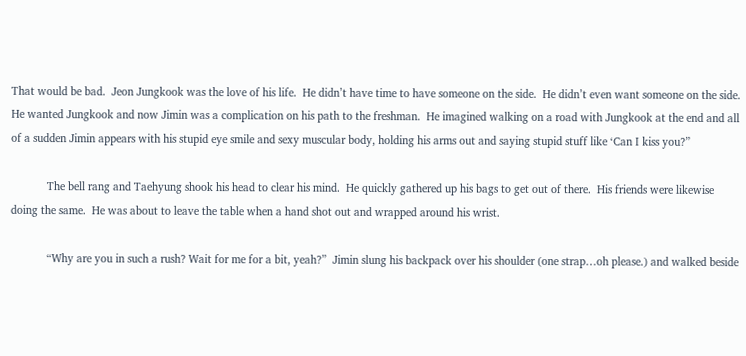That would be bad.  Jeon Jungkook was the love of his life.  He didn’t have time to have someone on the side.  He didn’t even want someone on the side.  He wanted Jungkook and now Jimin was a complication on his path to the freshman.  He imagined walking on a road with Jungkook at the end and all of a sudden Jimin appears with his stupid eye smile and sexy muscular body, holding his arms out and saying stupid stuff like ‘Can I kiss you?”

            The bell rang and Taehyung shook his head to clear his mind.  He quickly gathered up his bags to get out of there.  His friends were likewise doing the same.  He was about to leave the table when a hand shot out and wrapped around his wrist.

            “Why are you in such a rush? Wait for me for a bit, yeah?”  Jimin slung his backpack over his shoulder (one strap…oh please.) and walked beside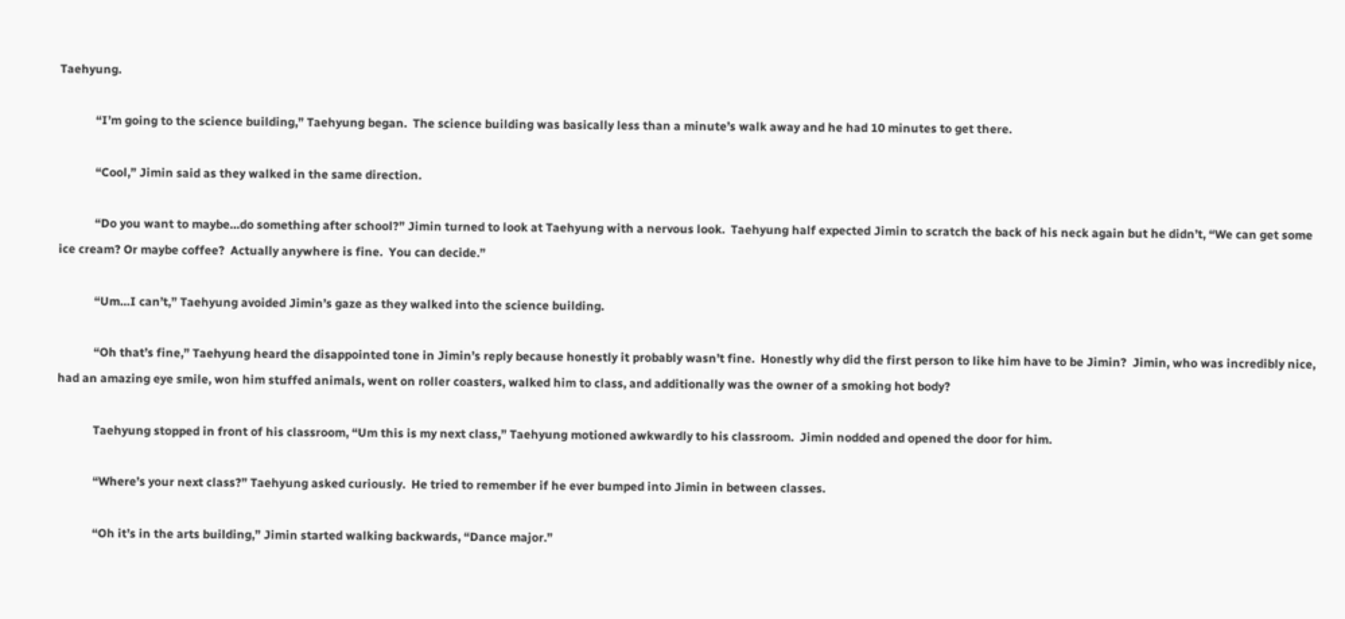Taehyung.

            “I’m going to the science building,” Taehyung began.  The science building was basically less than a minute’s walk away and he had 10 minutes to get there.

            “Cool,” Jimin said as they walked in the same direction.

            “Do you want to maybe…do something after school?” Jimin turned to look at Taehyung with a nervous look.  Taehyung half expected Jimin to scratch the back of his neck again but he didn’t, “We can get some ice cream? Or maybe coffee?  Actually anywhere is fine.  You can decide.”

            “Um…I can’t,” Taehyung avoided Jimin’s gaze as they walked into the science building.

            “Oh that’s fine,” Taehyung heard the disappointed tone in Jimin’s reply because honestly it probably wasn’t fine.  Honestly why did the first person to like him have to be Jimin?  Jimin, who was incredibly nice, had an amazing eye smile, won him stuffed animals, went on roller coasters, walked him to class, and additionally was the owner of a smoking hot body?

            Taehyung stopped in front of his classroom, “Um this is my next class,” Taehyung motioned awkwardly to his classroom.  Jimin nodded and opened the door for him.

            “Where’s your next class?” Taehyung asked curiously.  He tried to remember if he ever bumped into Jimin in between classes.

            “Oh it’s in the arts building,” Jimin started walking backwards, “Dance major.”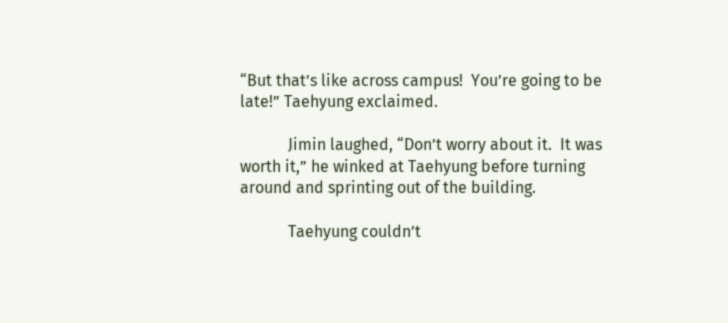“But that’s like across campus!  You’re going to be late!” Taehyung exclaimed.

            Jimin laughed, “Don’t worry about it.  It was worth it,” he winked at Taehyung before turning around and sprinting out of the building.

            Taehyung couldn’t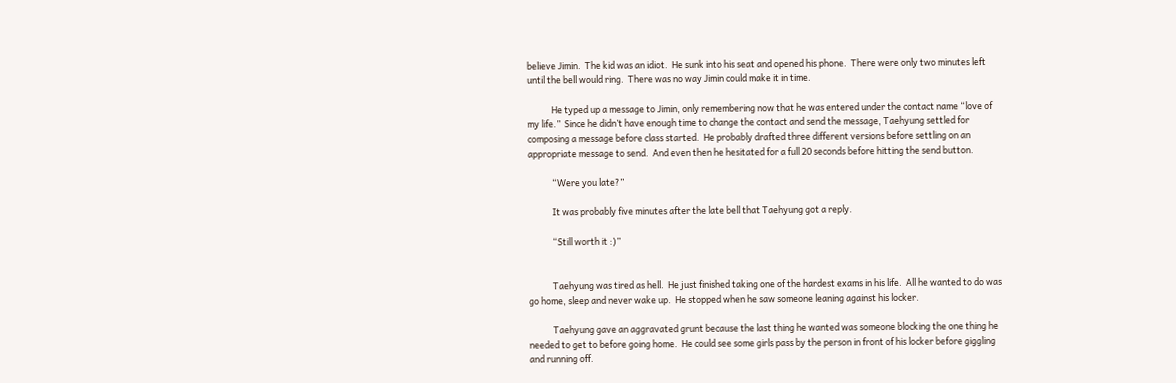believe Jimin.  The kid was an idiot.  He sunk into his seat and opened his phone.  There were only two minutes left until the bell would ring.  There was no way Jimin could make it in time.

            He typed up a message to Jimin, only remembering now that he was entered under the contact name “love of my life.”  Since he didn’t have enough time to change the contact and send the message, Taehyung settled for composing a message before class started.  He probably drafted three different versions before settling on an appropriate message to send.  And even then he hesitated for a full 20 seconds before hitting the send button.

            “Were you late?”

            It was probably five minutes after the late bell that Taehyung got a reply.

            “Still worth it :)”


            Taehyung was tired as hell.  He just finished taking one of the hardest exams in his life.  All he wanted to do was go home, sleep and never wake up.  He stopped when he saw someone leaning against his locker.

            Taehyung gave an aggravated grunt because the last thing he wanted was someone blocking the one thing he needed to get to before going home.  He could see some girls pass by the person in front of his locker before giggling and running off.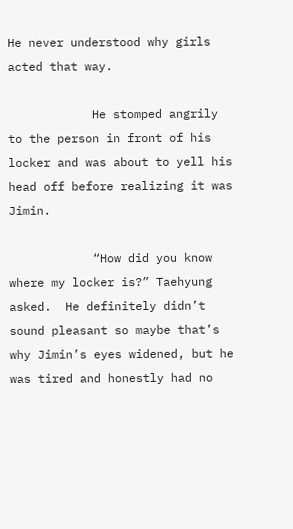He never understood why girls acted that way.

            He stomped angrily to the person in front of his locker and was about to yell his head off before realizing it was Jimin.

            “How did you know where my locker is?” Taehyung asked.  He definitely didn’t sound pleasant so maybe that’s why Jimin’s eyes widened, but he was tired and honestly had no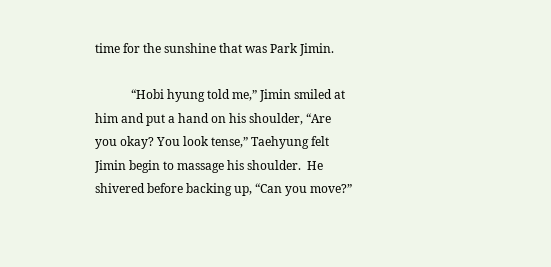time for the sunshine that was Park Jimin.

            “Hobi hyung told me,” Jimin smiled at him and put a hand on his shoulder, “Are you okay? You look tense,” Taehyung felt Jimin begin to massage his shoulder.  He shivered before backing up, “Can you move?”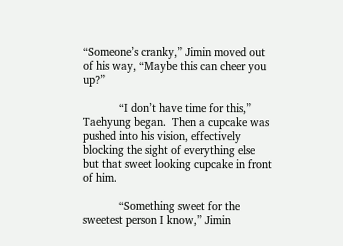“Someone’s cranky,” Jimin moved out of his way, “Maybe this can cheer you up?”

            “I don’t have time for this,” Taehyung began.  Then a cupcake was pushed into his vision, effectively blocking the sight of everything else but that sweet looking cupcake in front of him.

            “Something sweet for the sweetest person I know,” Jimin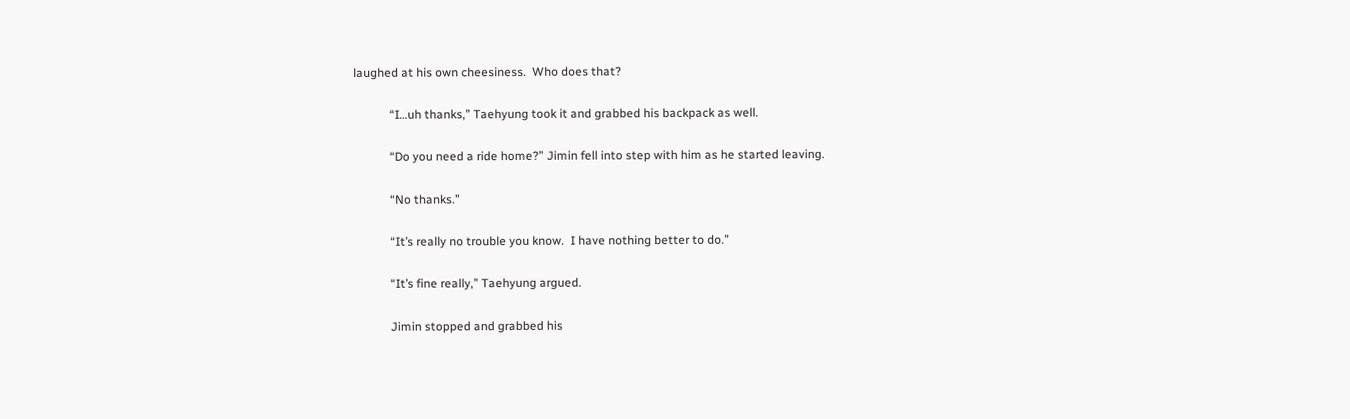laughed at his own cheesiness.  Who does that?

            “I…uh thanks,” Taehyung took it and grabbed his backpack as well.

            “Do you need a ride home?” Jimin fell into step with him as he started leaving.

            “No thanks.”

            “It’s really no trouble you know.  I have nothing better to do.”

            “It’s fine really,” Taehyung argued.

            Jimin stopped and grabbed his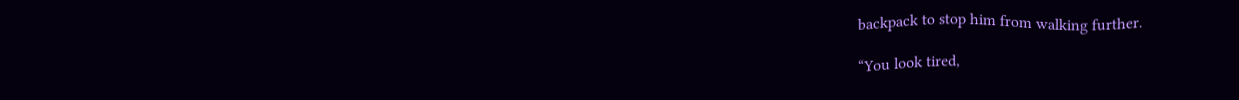backpack to stop him from walking further.

“You look tired,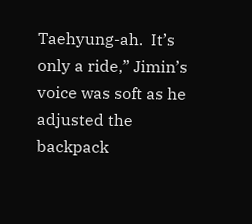Taehyung-ah.  It’s only a ride,” Jimin’s voice was soft as he adjusted the backpack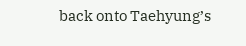back onto Taehyung’s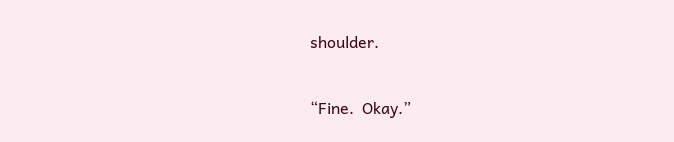shoulder.

“Fine.  Okay.”